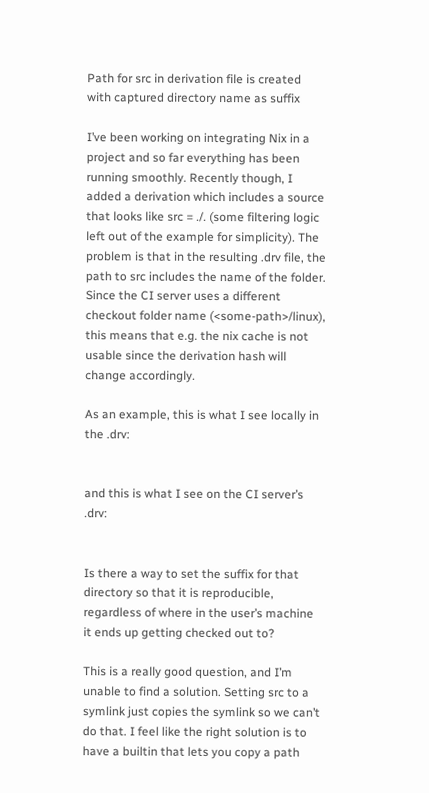Path for src in derivation file is created with captured directory name as suffix

I’ve been working on integrating Nix in a project and so far everything has been running smoothly. Recently though, I added a derivation which includes a source that looks like src = ./. (some filtering logic left out of the example for simplicity). The problem is that in the resulting .drv file, the path to src includes the name of the folder. Since the CI server uses a different checkout folder name (<some-path>/linux), this means that e.g. the nix cache is not usable since the derivation hash will change accordingly.

As an example, this is what I see locally in the .drv:


and this is what I see on the CI server’s .drv:


Is there a way to set the suffix for that directory so that it is reproducible, regardless of where in the user’s machine it ends up getting checked out to?

This is a really good question, and I’m unable to find a solution. Setting src to a symlink just copies the symlink so we can’t do that. I feel like the right solution is to have a builtin that lets you copy a path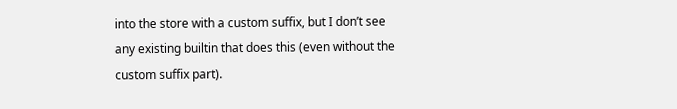into the store with a custom suffix, but I don’t see any existing builtin that does this (even without the custom suffix part).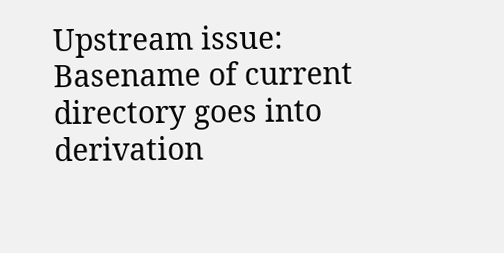Upstream issue: Basename of current directory goes into derivation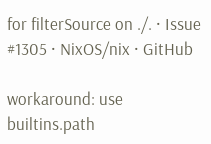for filterSource on ./. · Issue #1305 · NixOS/nix · GitHub

workaround: use builtins.path